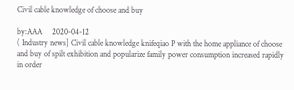Civil cable knowledge of choose and buy

by:AAA     2020-04-12
( Industry news] Civil cable knowledge knifeqiao P with the home appliance of choose and buy of spilt exhibition and popularize family power consumption increased rapidly in order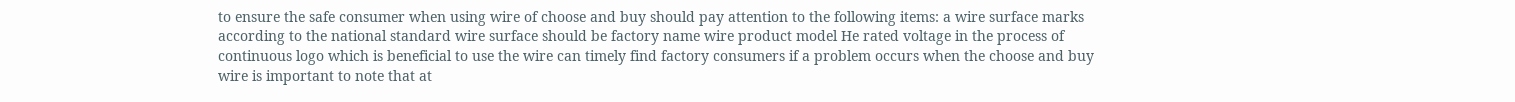to ensure the safe consumer when using wire of choose and buy should pay attention to the following items: a wire surface marks according to the national standard wire surface should be factory name wire product model He rated voltage in the process of continuous logo which is beneficial to use the wire can timely find factory consumers if a problem occurs when the choose and buy wire is important to note that at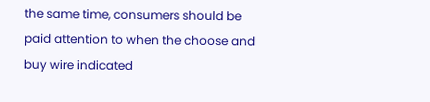the same time, consumers should be paid attention to when the choose and buy wire indicated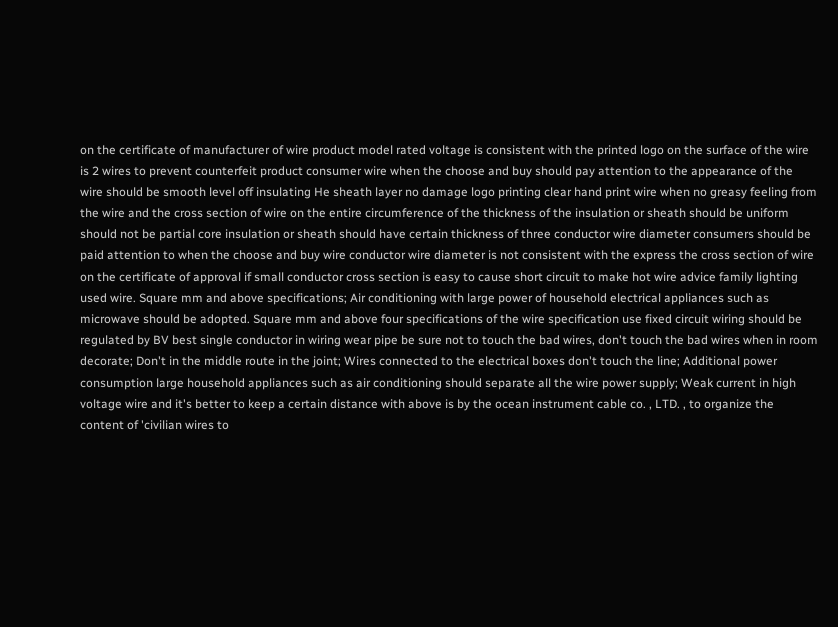on the certificate of manufacturer of wire product model rated voltage is consistent with the printed logo on the surface of the wire is 2 wires to prevent counterfeit product consumer wire when the choose and buy should pay attention to the appearance of the wire should be smooth level off insulating He sheath layer no damage logo printing clear hand print wire when no greasy feeling from the wire and the cross section of wire on the entire circumference of the thickness of the insulation or sheath should be uniform should not be partial core insulation or sheath should have certain thickness of three conductor wire diameter consumers should be paid attention to when the choose and buy wire conductor wire diameter is not consistent with the express the cross section of wire on the certificate of approval if small conductor cross section is easy to cause short circuit to make hot wire advice family lighting used wire. Square mm and above specifications; Air conditioning with large power of household electrical appliances such as microwave should be adopted. Square mm and above four specifications of the wire specification use fixed circuit wiring should be regulated by BV best single conductor in wiring wear pipe be sure not to touch the bad wires, don't touch the bad wires when in room decorate; Don't in the middle route in the joint; Wires connected to the electrical boxes don't touch the line; Additional power consumption large household appliances such as air conditioning should separate all the wire power supply; Weak current in high voltage wire and it's better to keep a certain distance with above is by the ocean instrument cable co. , LTD. , to organize the content of 'civilian wires to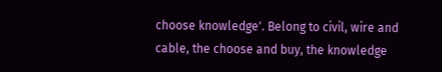choose knowledge'. Belong to civil, wire and cable, the choose and buy, the knowledge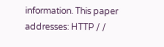information. This paper addresses: HTTP / /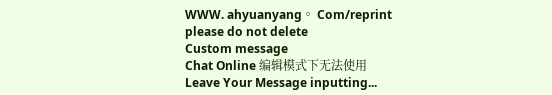WWW. ahyuanyang。 Com/reprint please do not delete
Custom message
Chat Online 编辑模式下无法使用
Leave Your Message inputting...